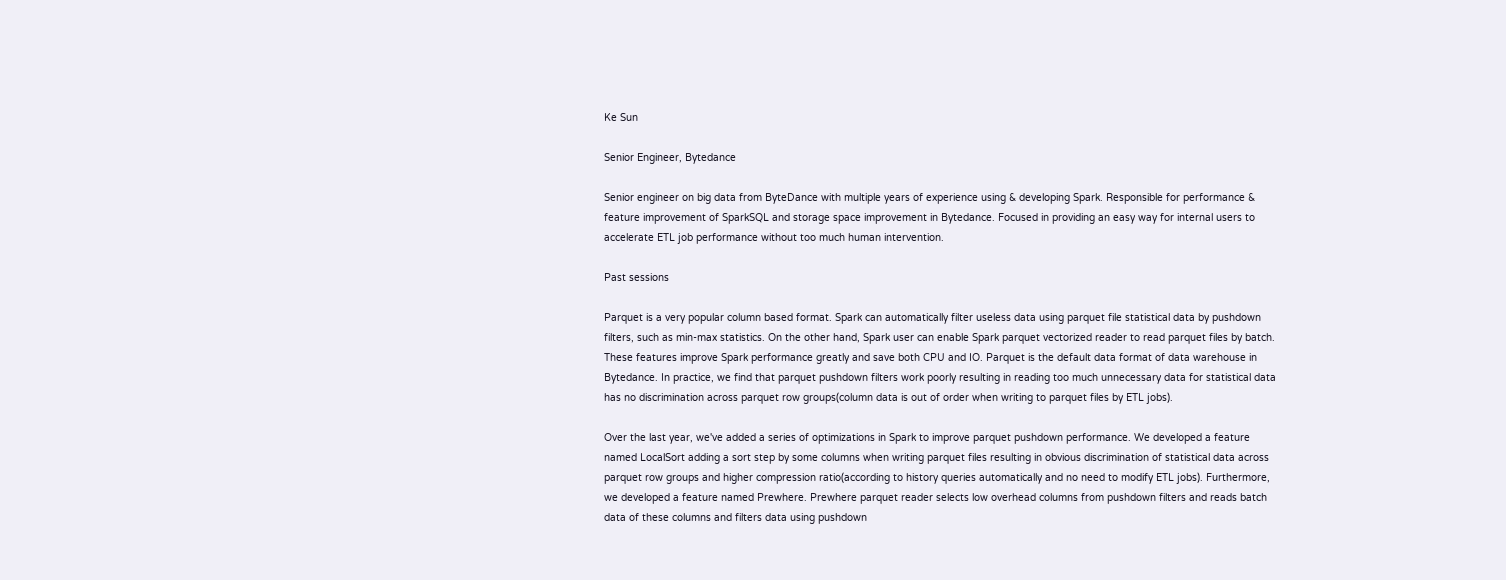Ke Sun

Senior Engineer, Bytedance

Senior engineer on big data from ByteDance with multiple years of experience using & developing Spark. Responsible for performance & feature improvement of SparkSQL and storage space improvement in Bytedance. Focused in providing an easy way for internal users to accelerate ETL job performance without too much human intervention.

Past sessions

Parquet is a very popular column based format. Spark can automatically filter useless data using parquet file statistical data by pushdown filters, such as min-max statistics. On the other hand, Spark user can enable Spark parquet vectorized reader to read parquet files by batch. These features improve Spark performance greatly and save both CPU and IO. Parquet is the default data format of data warehouse in Bytedance. In practice, we find that parquet pushdown filters work poorly resulting in reading too much unnecessary data for statistical data has no discrimination across parquet row groups(column data is out of order when writing to parquet files by ETL jobs).

Over the last year, we've added a series of optimizations in Spark to improve parquet pushdown performance. We developed a feature named LocalSort adding a sort step by some columns when writing parquet files resulting in obvious discrimination of statistical data across parquet row groups and higher compression ratio(according to history queries automatically and no need to modify ETL jobs). Furthermore, we developed a feature named Prewhere. Prewhere parquet reader selects low overhead columns from pushdown filters and reads batch data of these columns and filters data using pushdown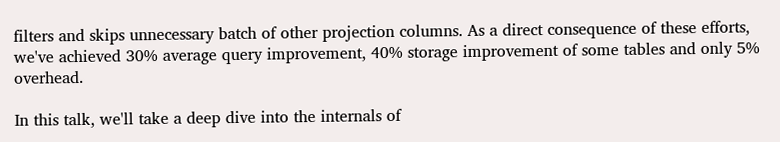filters and skips unnecessary batch of other projection columns. As a direct consequence of these efforts, we've achieved 30% average query improvement, 40% storage improvement of some tables and only 5% overhead.

In this talk, we'll take a deep dive into the internals of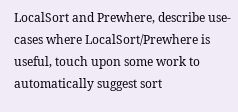LocalSort and Prewhere, describe use-cases where LocalSort/Prewhere is useful, touch upon some work to automatically suggest sort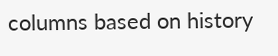columns based on history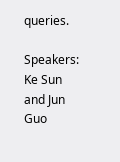queries.

Speakers: Ke Sun and Jun Guo